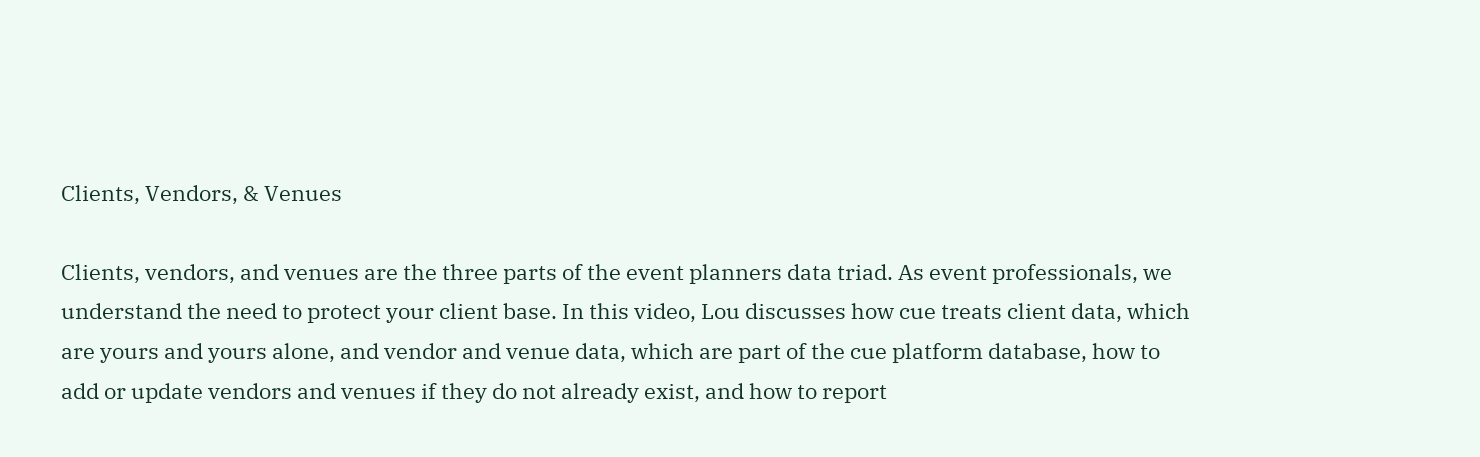Clients, Vendors, & Venues

Clients, vendors, and venues are the three parts of the event planners data triad. As event professionals, we understand the need to protect your client base. In this video, Lou discusses how cue treats client data, which are yours and yours alone, and vendor and venue data, which are part of the cue platform database, how to add or update vendors and venues if they do not already exist, and how to report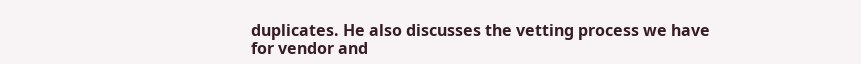duplicates. He also discusses the vetting process we have for vendor and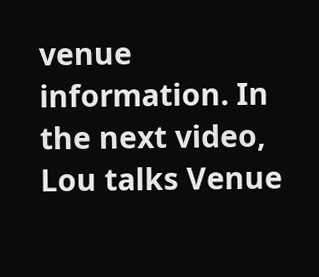venue information. In the next video, Lou talks Venue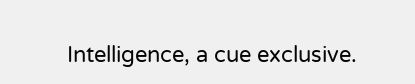Intelligence, a cue exclusive.